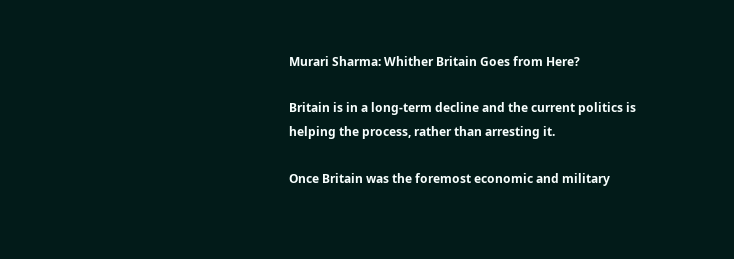Murari Sharma: Whither Britain Goes from Here?

Britain is in a long-term decline and the current politics is helping the process, rather than arresting it.

Once Britain was the foremost economic and military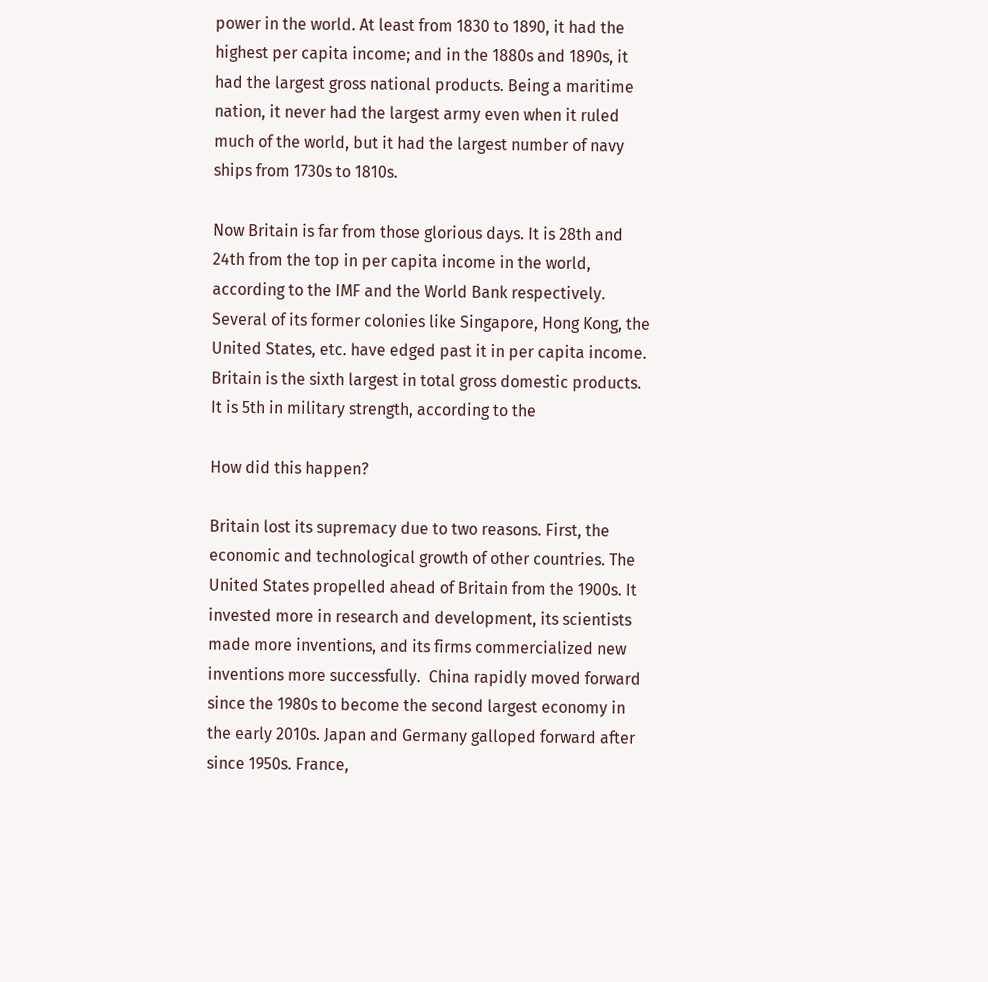power in the world. At least from 1830 to 1890, it had the highest per capita income; and in the 1880s and 1890s, it had the largest gross national products. Being a maritime nation, it never had the largest army even when it ruled much of the world, but it had the largest number of navy ships from 1730s to 1810s.

Now Britain is far from those glorious days. It is 28th and 24th from the top in per capita income in the world, according to the IMF and the World Bank respectively. Several of its former colonies like Singapore, Hong Kong, the United States, etc. have edged past it in per capita income. Britain is the sixth largest in total gross domestic products. It is 5th in military strength, according to the

How did this happen?

Britain lost its supremacy due to two reasons. First, the economic and technological growth of other countries. The United States propelled ahead of Britain from the 1900s. It invested more in research and development, its scientists made more inventions, and its firms commercialized new inventions more successfully.  China rapidly moved forward since the 1980s to become the second largest economy in the early 2010s. Japan and Germany galloped forward after since 1950s. France,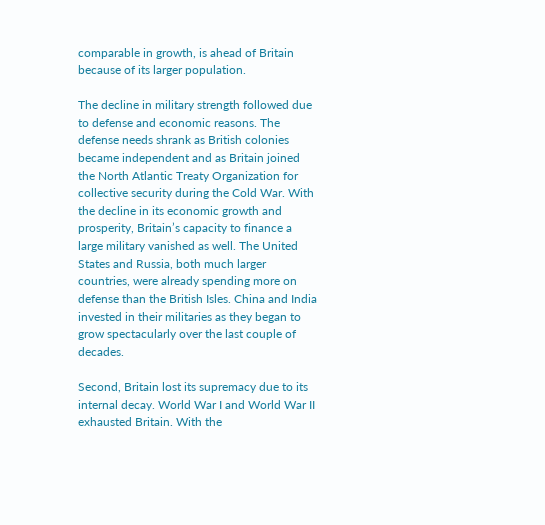comparable in growth, is ahead of Britain because of its larger population.

The decline in military strength followed due to defense and economic reasons. The defense needs shrank as British colonies became independent and as Britain joined the North Atlantic Treaty Organization for collective security during the Cold War. With the decline in its economic growth and prosperity, Britain’s capacity to finance a large military vanished as well. The United States and Russia, both much larger countries, were already spending more on defense than the British Isles. China and India invested in their militaries as they began to grow spectacularly over the last couple of decades.

Second, Britain lost its supremacy due to its internal decay. World War I and World War II exhausted Britain. With the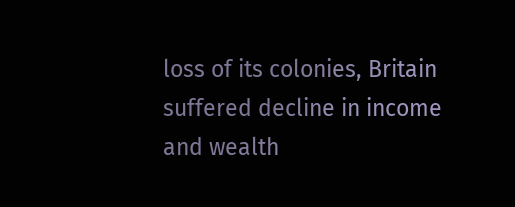loss of its colonies, Britain suffered decline in income and wealth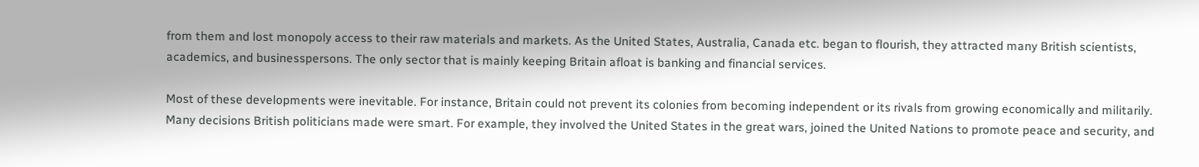from them and lost monopoly access to their raw materials and markets. As the United States, Australia, Canada etc. began to flourish, they attracted many British scientists, academics, and businesspersons. The only sector that is mainly keeping Britain afloat is banking and financial services.

Most of these developments were inevitable. For instance, Britain could not prevent its colonies from becoming independent or its rivals from growing economically and militarily. Many decisions British politicians made were smart. For example, they involved the United States in the great wars, joined the United Nations to promote peace and security, and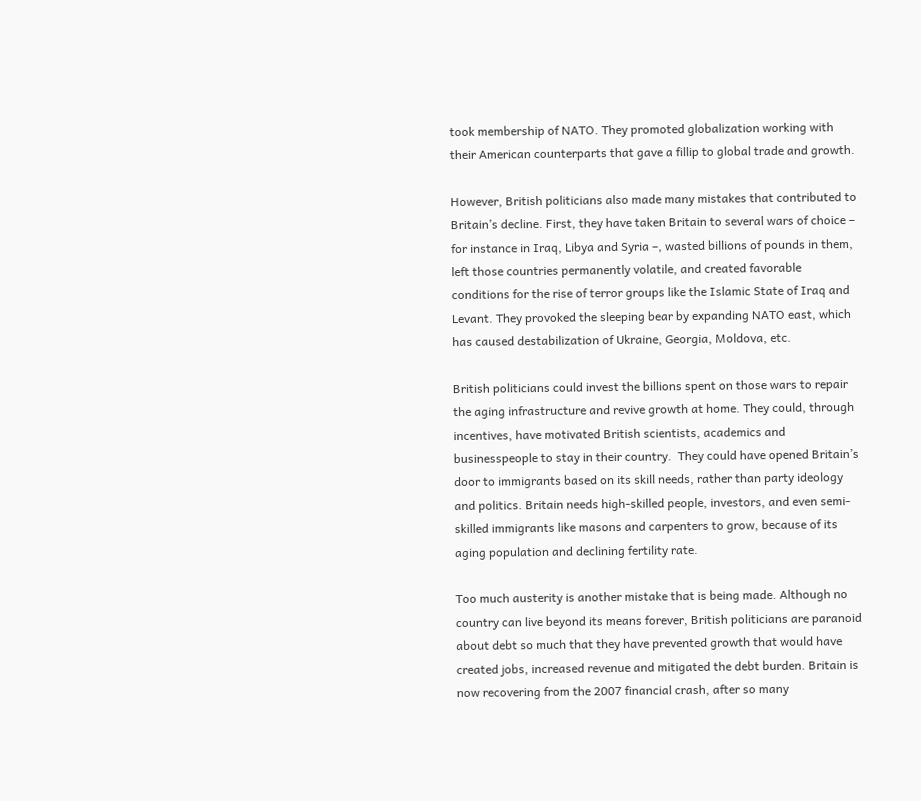took membership of NATO. They promoted globalization working with their American counterparts that gave a fillip to global trade and growth.

However, British politicians also made many mistakes that contributed to Britain’s decline. First, they have taken Britain to several wars of choice – for instance in Iraq, Libya and Syria –, wasted billions of pounds in them, left those countries permanently volatile, and created favorable conditions for the rise of terror groups like the Islamic State of Iraq and Levant. They provoked the sleeping bear by expanding NATO east, which has caused destabilization of Ukraine, Georgia, Moldova, etc.

British politicians could invest the billions spent on those wars to repair the aging infrastructure and revive growth at home. They could, through incentives, have motivated British scientists, academics and businesspeople to stay in their country.  They could have opened Britain’s door to immigrants based on its skill needs, rather than party ideology and politics. Britain needs high-skilled people, investors, and even semi-skilled immigrants like masons and carpenters to grow, because of its aging population and declining fertility rate.

Too much austerity is another mistake that is being made. Although no country can live beyond its means forever, British politicians are paranoid about debt so much that they have prevented growth that would have created jobs, increased revenue and mitigated the debt burden. Britain is now recovering from the 2007 financial crash, after so many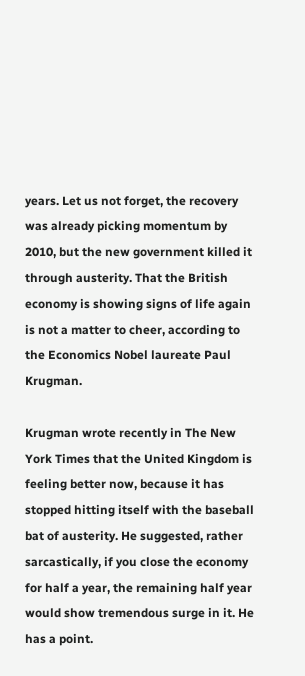years. Let us not forget, the recovery was already picking momentum by 2010, but the new government killed it through austerity. That the British economy is showing signs of life again is not a matter to cheer, according to the Economics Nobel laureate Paul Krugman.

Krugman wrote recently in The New York Times that the United Kingdom is feeling better now, because it has stopped hitting itself with the baseball bat of austerity. He suggested, rather sarcastically, if you close the economy for half a year, the remaining half year would show tremendous surge in it. He has a point.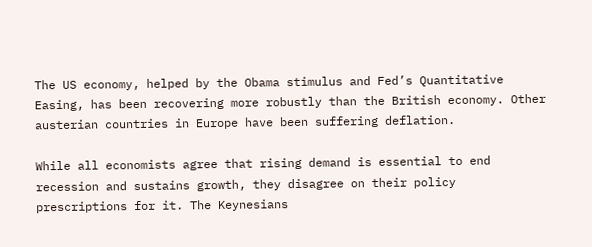The US economy, helped by the Obama stimulus and Fed’s Quantitative Easing, has been recovering more robustly than the British economy. Other austerian countries in Europe have been suffering deflation.

While all economists agree that rising demand is essential to end recession and sustains growth, they disagree on their policy prescriptions for it. The Keynesians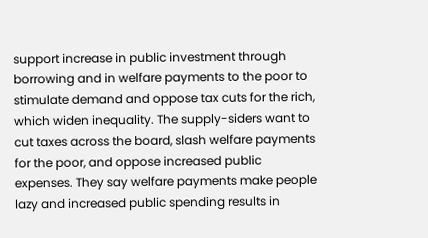support increase in public investment through borrowing and in welfare payments to the poor to stimulate demand and oppose tax cuts for the rich, which widen inequality. The supply-siders want to cut taxes across the board, slash welfare payments for the poor, and oppose increased public expenses. They say welfare payments make people lazy and increased public spending results in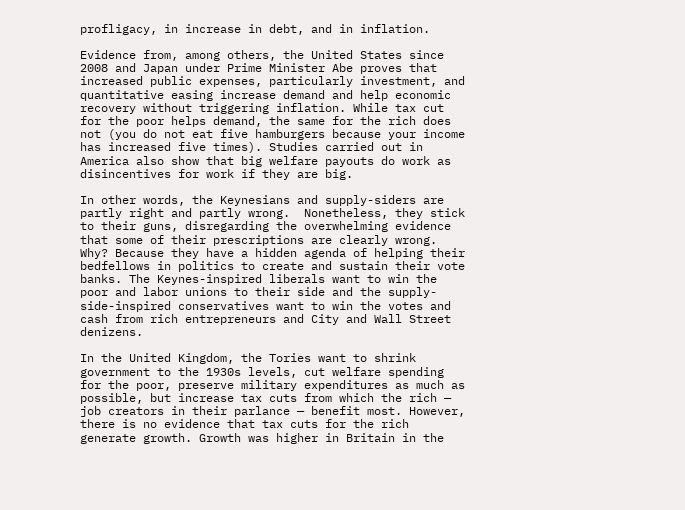profligacy, in increase in debt, and in inflation.

Evidence from, among others, the United States since 2008 and Japan under Prime Minister Abe proves that increased public expenses, particularly investment, and quantitative easing increase demand and help economic recovery without triggering inflation. While tax cut for the poor helps demand, the same for the rich does not (you do not eat five hamburgers because your income has increased five times). Studies carried out in America also show that big welfare payouts do work as disincentives for work if they are big.

In other words, the Keynesians and supply-siders are partly right and partly wrong.  Nonetheless, they stick to their guns, disregarding the overwhelming evidence that some of their prescriptions are clearly wrong. Why? Because they have a hidden agenda of helping their bedfellows in politics to create and sustain their vote banks. The Keynes-inspired liberals want to win the poor and labor unions to their side and the supply-side-inspired conservatives want to win the votes and cash from rich entrepreneurs and City and Wall Street denizens.

In the United Kingdom, the Tories want to shrink government to the 1930s levels, cut welfare spending for the poor, preserve military expenditures as much as possible, but increase tax cuts from which the rich — job creators in their parlance — benefit most. However, there is no evidence that tax cuts for the rich generate growth. Growth was higher in Britain in the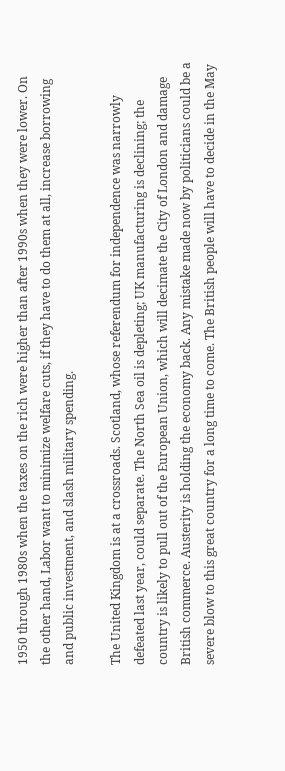1950 through 1980s when the taxes on the rich were higher than after 1990s when they were lower. On the other hand, Labor want to minimize welfare cuts, if they have to do them at all, increase borrowing and public investment, and slash military spending.

The United Kingdom is at a crossroads. Scotland, whose referendum for independence was narrowly defeated last year, could separate. The North Sea oil is depleting; UK manufacturing is declining; the country is likely to pull out of the European Union, which will decimate the City of London and damage British commerce. Austerity is holding the economy back. Any mistake made now by politicians could be a severe blow to this great country for a long time to come. The British people will have to decide in the May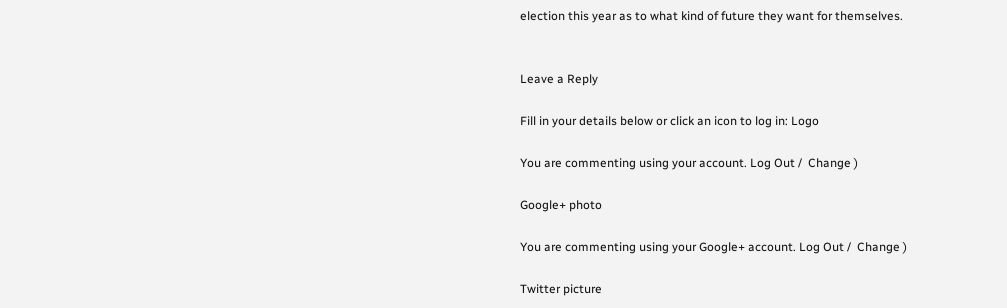election this year as to what kind of future they want for themselves.


Leave a Reply

Fill in your details below or click an icon to log in: Logo

You are commenting using your account. Log Out /  Change )

Google+ photo

You are commenting using your Google+ account. Log Out /  Change )

Twitter picture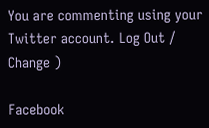You are commenting using your Twitter account. Log Out /  Change )

Facebook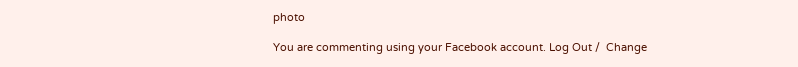photo

You are commenting using your Facebook account. Log Out /  Change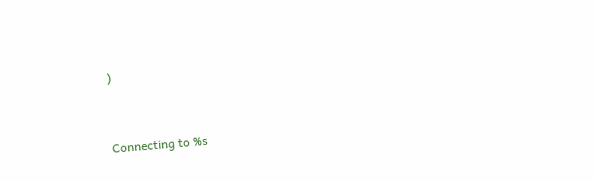)


Connecting to %s